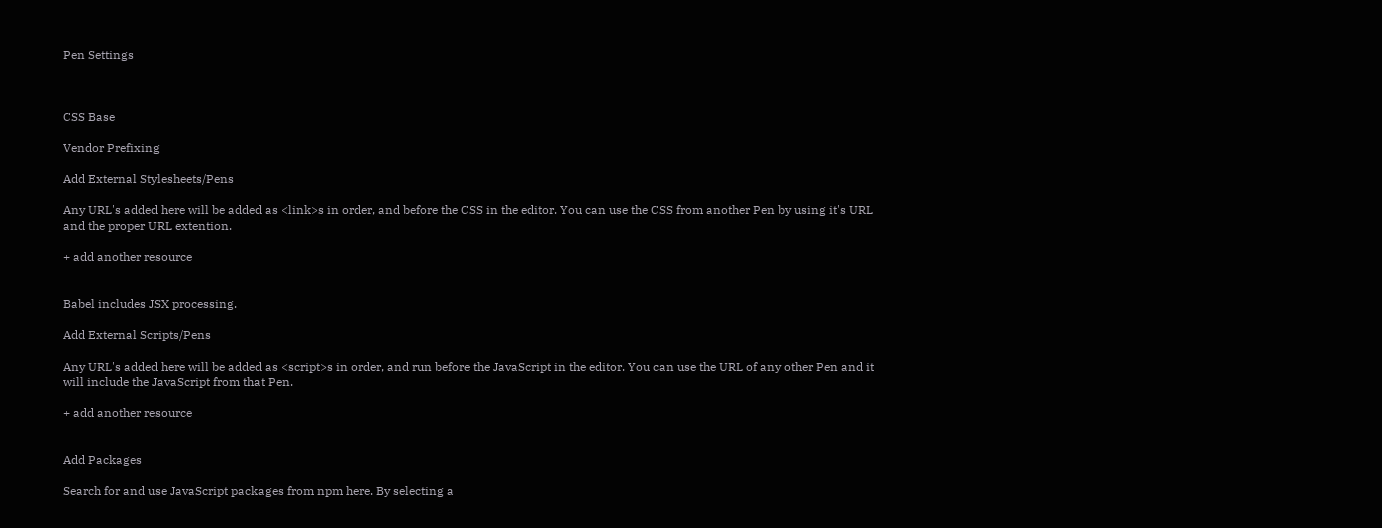Pen Settings



CSS Base

Vendor Prefixing

Add External Stylesheets/Pens

Any URL's added here will be added as <link>s in order, and before the CSS in the editor. You can use the CSS from another Pen by using it's URL and the proper URL extention.

+ add another resource


Babel includes JSX processing.

Add External Scripts/Pens

Any URL's added here will be added as <script>s in order, and run before the JavaScript in the editor. You can use the URL of any other Pen and it will include the JavaScript from that Pen.

+ add another resource


Add Packages

Search for and use JavaScript packages from npm here. By selecting a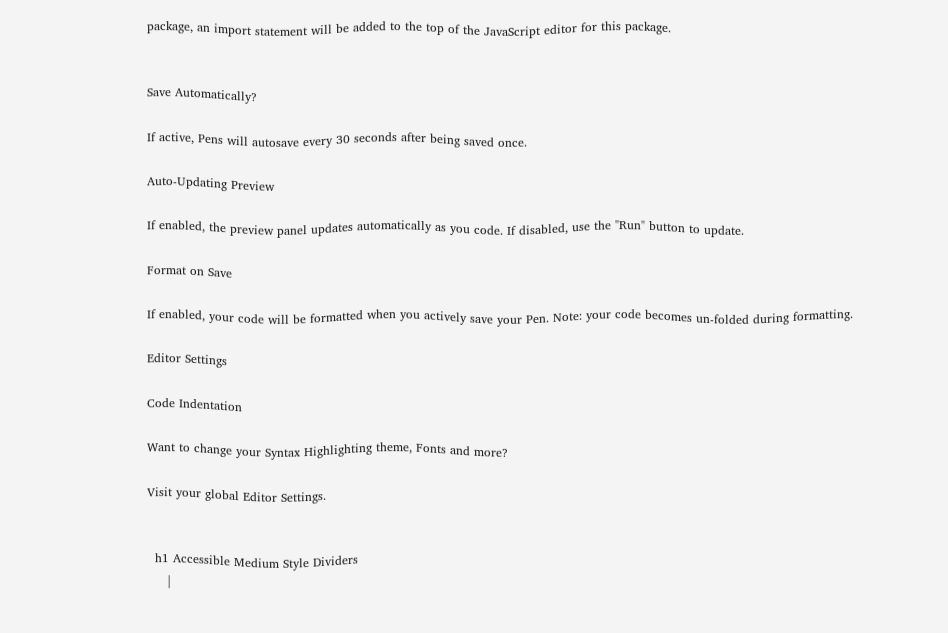package, an import statement will be added to the top of the JavaScript editor for this package.


Save Automatically?

If active, Pens will autosave every 30 seconds after being saved once.

Auto-Updating Preview

If enabled, the preview panel updates automatically as you code. If disabled, use the "Run" button to update.

Format on Save

If enabled, your code will be formatted when you actively save your Pen. Note: your code becomes un-folded during formatting.

Editor Settings

Code Indentation

Want to change your Syntax Highlighting theme, Fonts and more?

Visit your global Editor Settings.


  h1 Accessible Medium Style Dividers
     |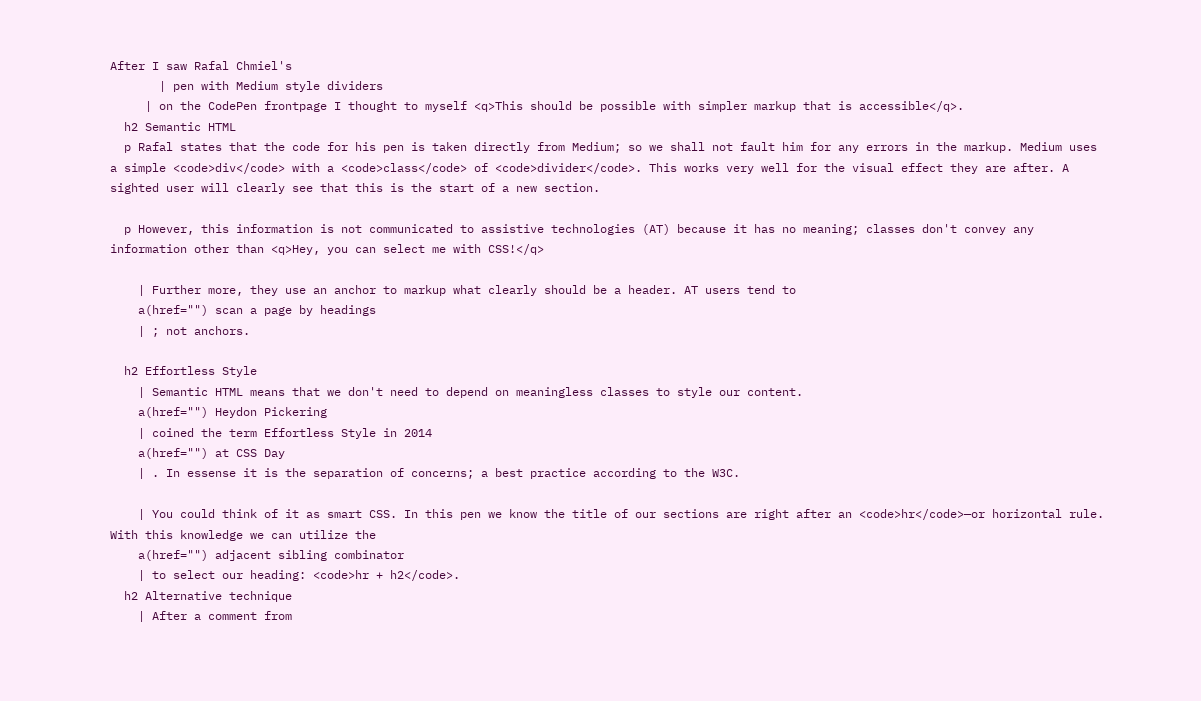After I saw Rafal Chmiel's
       | pen with Medium style dividers
     | on the CodePen frontpage I thought to myself <q>This should be possible with simpler markup that is accessible</q>.
  h2 Semantic HTML
  p Rafal states that the code for his pen is taken directly from Medium; so we shall not fault him for any errors in the markup. Medium uses a simple <code>div</code> with a <code>class</code> of <code>divider</code>. This works very well for the visual effect they are after. A sighted user will clearly see that this is the start of a new section.

  p However, this information is not communicated to assistive technologies (AT) because it has no meaning; classes don't convey any information other than <q>Hey, you can select me with CSS!</q>

    | Further more, they use an anchor to markup what clearly should be a header. AT users tend to
    a(href="") scan a page by headings
    | ; not anchors.

  h2 Effortless Style
    | Semantic HTML means that we don't need to depend on meaningless classes to style our content.
    a(href="") Heydon Pickering
    | coined the term Effortless Style in 2014
    a(href="") at CSS Day
    | . In essense it is the separation of concerns; a best practice according to the W3C.

    | You could think of it as smart CSS. In this pen we know the title of our sections are right after an <code>hr</code>—or horizontal rule. With this knowledge we can utilize the
    a(href="") adjacent sibling combinator
    | to select our heading: <code>hr + h2</code>.
  h2 Alternative technique
    | After a comment from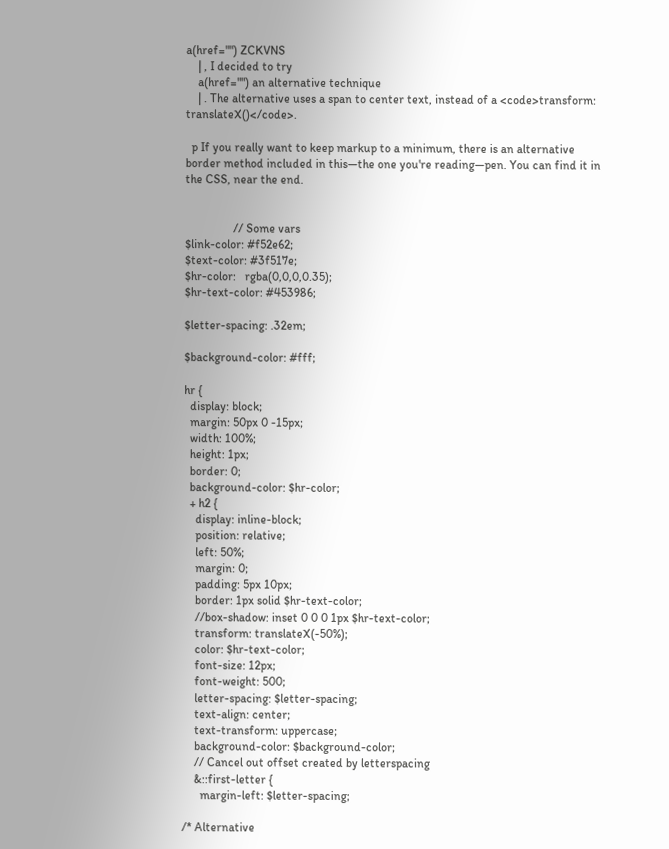a(href="") ZCKVNS
    | , I decided to try
    a(href="") an alternative technique
    | . The alternative uses a span to center text, instead of a <code>transform: translateX()</code>.

  p If you really want to keep markup to a minimum, there is an alternative border method included in this—the one you're reading—pen. You can find it in the CSS, near the end.


                // Some vars
$link-color: #f52e62;
$text-color: #3f517e;
$hr-color:   rgba(0,0,0,0.35);
$hr-text-color: #453986;

$letter-spacing: .32em;

$background-color: #fff;

hr {
  display: block;
  margin: 50px 0 -15px;
  width: 100%;
  height: 1px;
  border: 0;
  background-color: $hr-color;
  + h2 {
    display: inline-block;
    position: relative;
    left: 50%;
    margin: 0;
    padding: 5px 10px;
    border: 1px solid $hr-text-color;
    //box-shadow: inset 0 0 0 1px $hr-text-color;
    transform: translateX(-50%);
    color: $hr-text-color;
    font-size: 12px;
    font-weight: 500;
    letter-spacing: $letter-spacing;
    text-align: center;
    text-transform: uppercase;
    background-color: $background-color;
    // Cancel out offset created by letterspacing
    &::first-letter {
      margin-left: $letter-spacing;

/* Alternative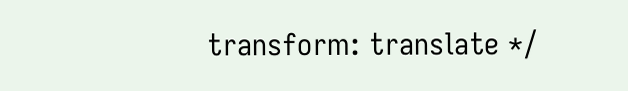transform: translate */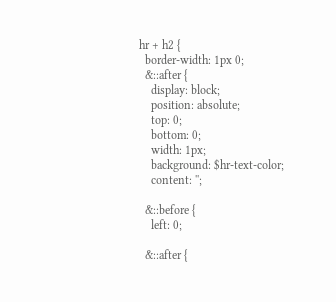hr + h2 {
  border-width: 1px 0;
  &::after {
    display: block;
    position: absolute;
    top: 0;
    bottom: 0;
    width: 1px;
    background: $hr-text-color;
    content: '';

  &::before {
    left: 0;

  &::after {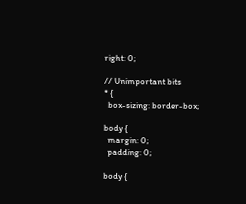right: 0;

// Unimportant bits
* {
  box-sizing: border-box;

body {
  margin: 0;
  padding: 0;

body {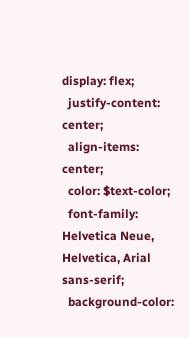display: flex;
  justify-content: center;
  align-items: center;
  color: $text-color;
  font-family: Helvetica Neue, Helvetica, Arial sans-serif;
  background-color: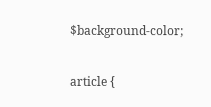$background-color;

article {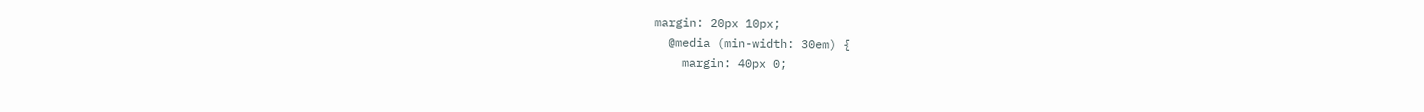margin: 20px 10px;
  @media (min-width: 30em) {
    margin: 40px 0;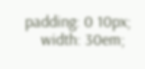padding: 0 10px;
    width: 30em;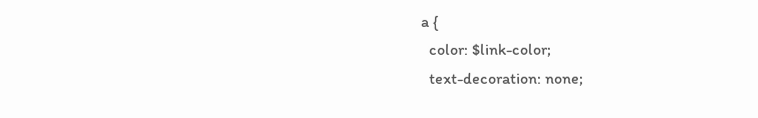a {
  color: $link-color;
  text-decoration: none;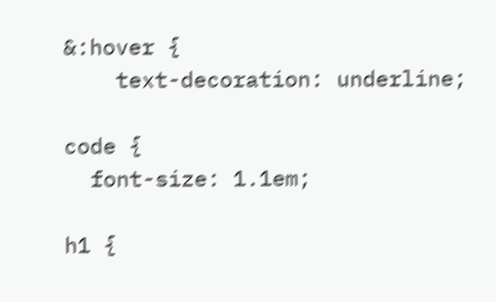&:hover {
    text-decoration: underline;

code {
  font-size: 1.1em;

h1 {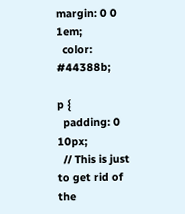margin: 0 0 1em;
  color: #44388b;

p {
  padding: 0 10px;
  // This is just to get rid of the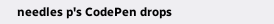needles p's CodePen drops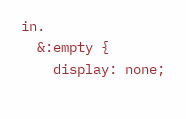in.
  &:empty {
    display: none;